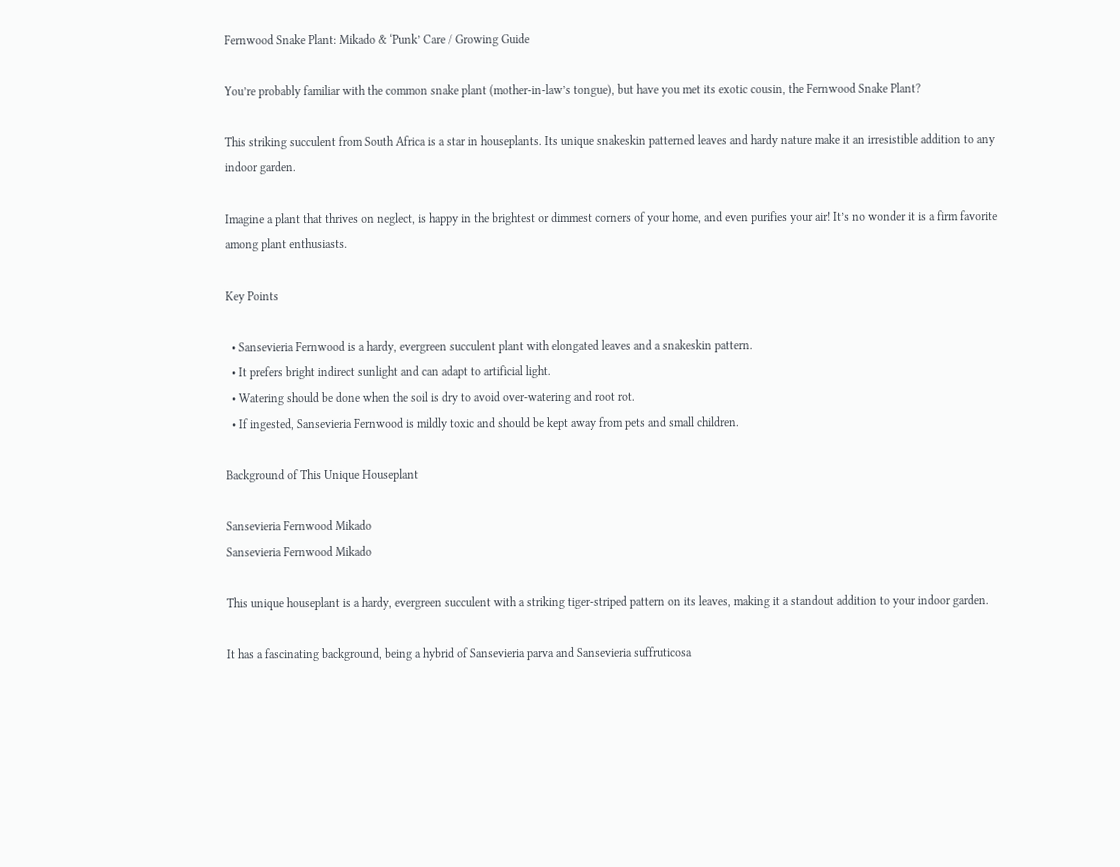Fernwood Snake Plant: Mikado & ‘Punk’ Care / Growing Guide

You’re probably familiar with the common snake plant (mother-in-law’s tongue), but have you met its exotic cousin, the Fernwood Snake Plant?

This striking succulent from South Africa is a star in houseplants. Its unique snakeskin patterned leaves and hardy nature make it an irresistible addition to any indoor garden.

Imagine a plant that thrives on neglect, is happy in the brightest or dimmest corners of your home, and even purifies your air! It’s no wonder it is a firm favorite among plant enthusiasts.

Key Points

  • Sansevieria Fernwood is a hardy, evergreen succulent plant with elongated leaves and a snakeskin pattern.
  • It prefers bright indirect sunlight and can adapt to artificial light.
  • Watering should be done when the soil is dry to avoid over-watering and root rot.
  • If ingested, Sansevieria Fernwood is mildly toxic and should be kept away from pets and small children.

Background of This Unique Houseplant

Sansevieria Fernwood Mikado
Sansevieria Fernwood Mikado

This unique houseplant is a hardy, evergreen succulent with a striking tiger-striped pattern on its leaves, making it a standout addition to your indoor garden.

It has a fascinating background, being a hybrid of Sansevieria parva and Sansevieria suffruticosa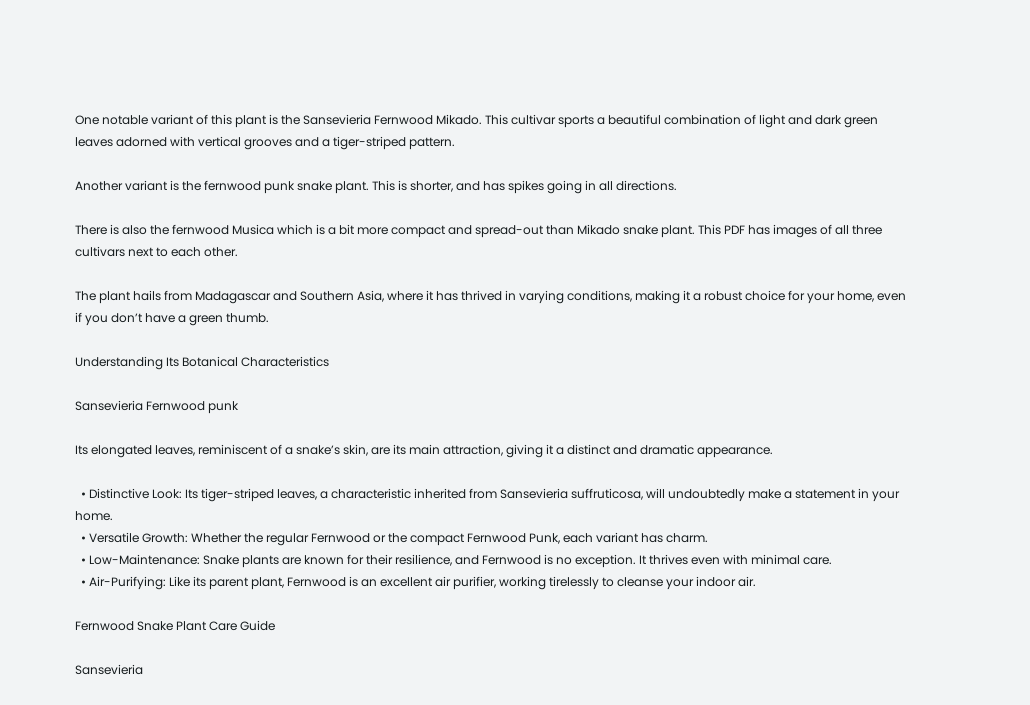One notable variant of this plant is the Sansevieria Fernwood Mikado. This cultivar sports a beautiful combination of light and dark green leaves adorned with vertical grooves and a tiger-striped pattern.

Another variant is the fernwood punk snake plant. This is shorter, and has spikes going in all directions.

There is also the fernwood Musica which is a bit more compact and spread-out than Mikado snake plant. This PDF has images of all three cultivars next to each other.

The plant hails from Madagascar and Southern Asia, where it has thrived in varying conditions, making it a robust choice for your home, even if you don’t have a green thumb.

Understanding Its Botanical Characteristics

Sansevieria Fernwood punk

Its elongated leaves, reminiscent of a snake’s skin, are its main attraction, giving it a distinct and dramatic appearance.

  • Distinctive Look: Its tiger-striped leaves, a characteristic inherited from Sansevieria suffruticosa, will undoubtedly make a statement in your home.
  • Versatile Growth: Whether the regular Fernwood or the compact Fernwood Punk, each variant has charm.
  • Low-Maintenance: Snake plants are known for their resilience, and Fernwood is no exception. It thrives even with minimal care.
  • Air-Purifying: Like its parent plant, Fernwood is an excellent air purifier, working tirelessly to cleanse your indoor air.

Fernwood Snake Plant Care Guide

Sansevieria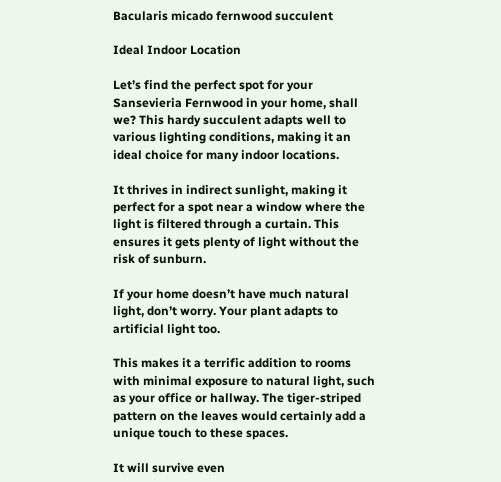Bacularis micado fernwood succulent

Ideal Indoor Location

Let’s find the perfect spot for your Sansevieria Fernwood in your home, shall we? This hardy succulent adapts well to various lighting conditions, making it an ideal choice for many indoor locations.

It thrives in indirect sunlight, making it perfect for a spot near a window where the light is filtered through a curtain. This ensures it gets plenty of light without the risk of sunburn.

If your home doesn’t have much natural light, don’t worry. Your plant adapts to artificial light too.

This makes it a terrific addition to rooms with minimal exposure to natural light, such as your office or hallway. The tiger-striped pattern on the leaves would certainly add a unique touch to these spaces.

It will survive even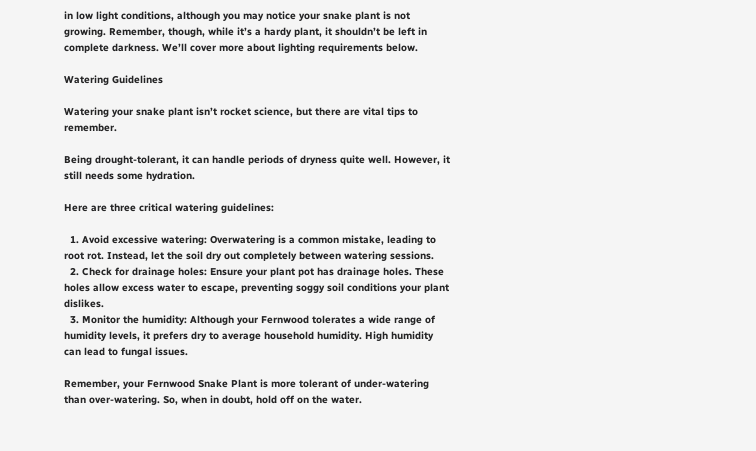in low light conditions, although you may notice your snake plant is not growing. Remember, though, while it’s a hardy plant, it shouldn’t be left in complete darkness. We’ll cover more about lighting requirements below.

Watering Guidelines

Watering your snake plant isn’t rocket science, but there are vital tips to remember.

Being drought-tolerant, it can handle periods of dryness quite well. However, it still needs some hydration.

Here are three critical watering guidelines:

  1. Avoid excessive watering: Overwatering is a common mistake, leading to root rot. Instead, let the soil dry out completely between watering sessions.
  2. Check for drainage holes: Ensure your plant pot has drainage holes. These holes allow excess water to escape, preventing soggy soil conditions your plant dislikes.
  3. Monitor the humidity: Although your Fernwood tolerates a wide range of humidity levels, it prefers dry to average household humidity. High humidity can lead to fungal issues.

Remember, your Fernwood Snake Plant is more tolerant of under-watering than over-watering. So, when in doubt, hold off on the water.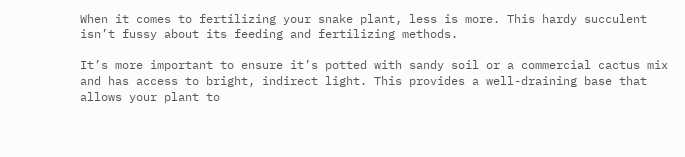When it comes to fertilizing your snake plant, less is more. This hardy succulent isn’t fussy about its feeding and fertilizing methods.

It’s more important to ensure it’s potted with sandy soil or a commercial cactus mix and has access to bright, indirect light. This provides a well-draining base that allows your plant to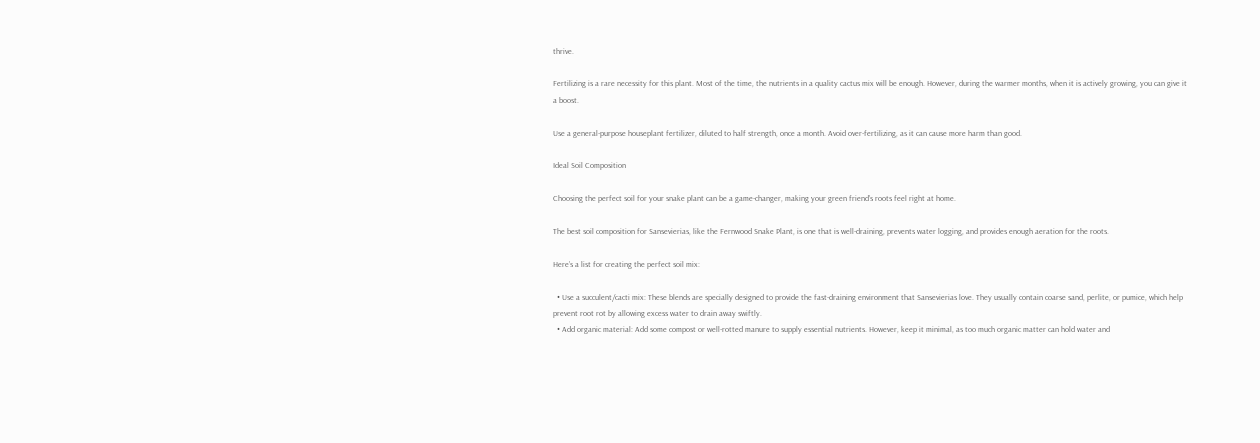thrive.

Fertilizing is a rare necessity for this plant. Most of the time, the nutrients in a quality cactus mix will be enough. However, during the warmer months, when it is actively growing, you can give it a boost.

Use a general-purpose houseplant fertilizer, diluted to half strength, once a month. Avoid over-fertilizing, as it can cause more harm than good.

Ideal Soil Composition

Choosing the perfect soil for your snake plant can be a game-changer, making your green friend’s roots feel right at home.

The best soil composition for Sansevierias, like the Fernwood Snake Plant, is one that is well-draining, prevents water logging, and provides enough aeration for the roots.

Here’s a list for creating the perfect soil mix:

  • Use a succulent/cacti mix: These blends are specially designed to provide the fast-draining environment that Sansevierias love. They usually contain coarse sand, perlite, or pumice, which help prevent root rot by allowing excess water to drain away swiftly.
  • Add organic material: Add some compost or well-rotted manure to supply essential nutrients. However, keep it minimal, as too much organic matter can hold water and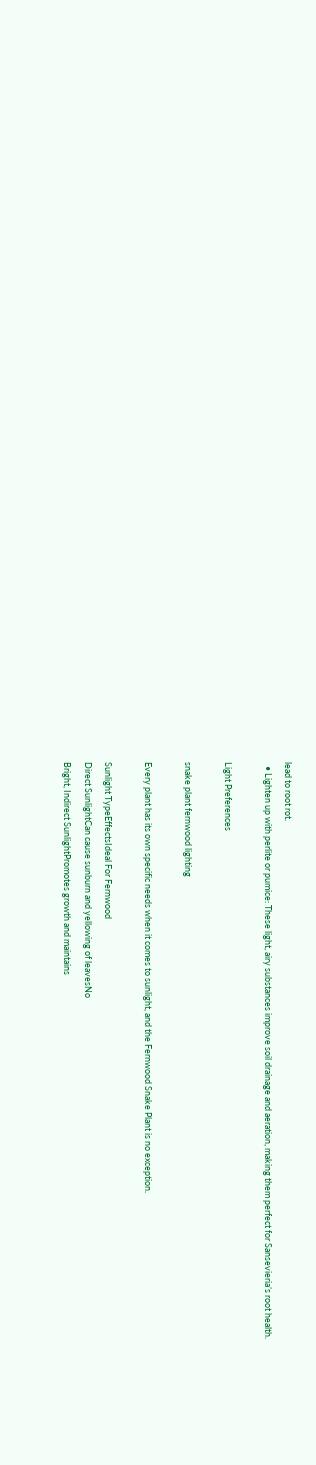lead to root rot.
  • Lighten up with perlite or pumice: These light, airy substances improve soil drainage and aeration, making them perfect for Sansevieria’s root health.

Light Preferences

snake plant fernwood lighting

Every plant has its own specific needs when it comes to sunlight, and the Fernwood Snake Plant is no exception.

Sunlight TypeEffectsIdeal For Fernwood
Direct SunlightCan cause sunburn and yellowing of leavesNo
Bright, Indirect SunlightPromotes growth and maintains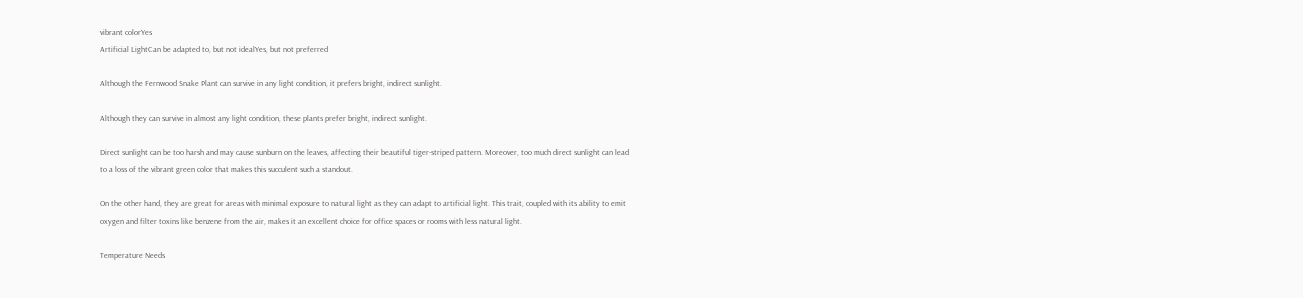vibrant colorYes
Artificial LightCan be adapted to, but not idealYes, but not preferred

Although the Fernwood Snake Plant can survive in any light condition, it prefers bright, indirect sunlight.

Although they can survive in almost any light condition, these plants prefer bright, indirect sunlight.

Direct sunlight can be too harsh and may cause sunburn on the leaves, affecting their beautiful tiger-striped pattern. Moreover, too much direct sunlight can lead to a loss of the vibrant green color that makes this succulent such a standout.

On the other hand, they are great for areas with minimal exposure to natural light as they can adapt to artificial light. This trait, coupled with its ability to emit oxygen and filter toxins like benzene from the air, makes it an excellent choice for office spaces or rooms with less natural light.

Temperature Needs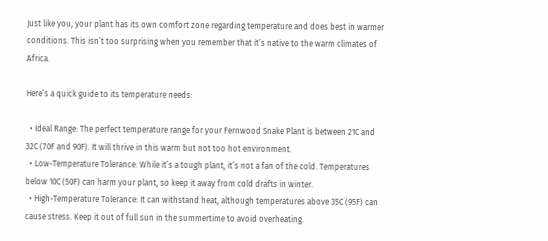Just like you, your plant has its own comfort zone regarding temperature and does best in warmer conditions. This isn’t too surprising when you remember that it’s native to the warm climates of Africa.

Here’s a quick guide to its temperature needs:

  • Ideal Range: The perfect temperature range for your Fernwood Snake Plant is between 21C and 32C (70F and 90F). It will thrive in this warm but not too hot environment.
  • Low-Temperature Tolerance: While it’s a tough plant, it’s not a fan of the cold. Temperatures below 10C (50F) can harm your plant, so keep it away from cold drafts in winter.
  • High-Temperature Tolerance: It can withstand heat, although temperatures above 35C (95F) can cause stress. Keep it out of full sun in the summertime to avoid overheating.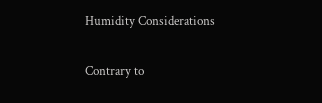Humidity Considerations

Contrary to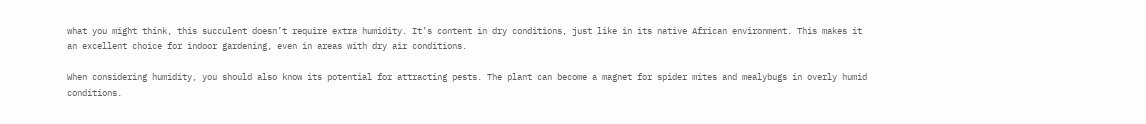what you might think, this succulent doesn’t require extra humidity. It’s content in dry conditions, just like in its native African environment. This makes it an excellent choice for indoor gardening, even in areas with dry air conditions.

When considering humidity, you should also know its potential for attracting pests. The plant can become a magnet for spider mites and mealybugs in overly humid conditions.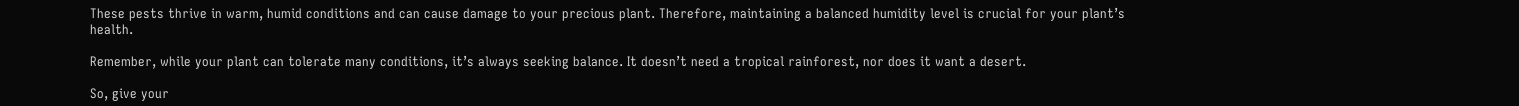These pests thrive in warm, humid conditions and can cause damage to your precious plant. Therefore, maintaining a balanced humidity level is crucial for your plant’s health.

Remember, while your plant can tolerate many conditions, it’s always seeking balance. It doesn’t need a tropical rainforest, nor does it want a desert.

So, give your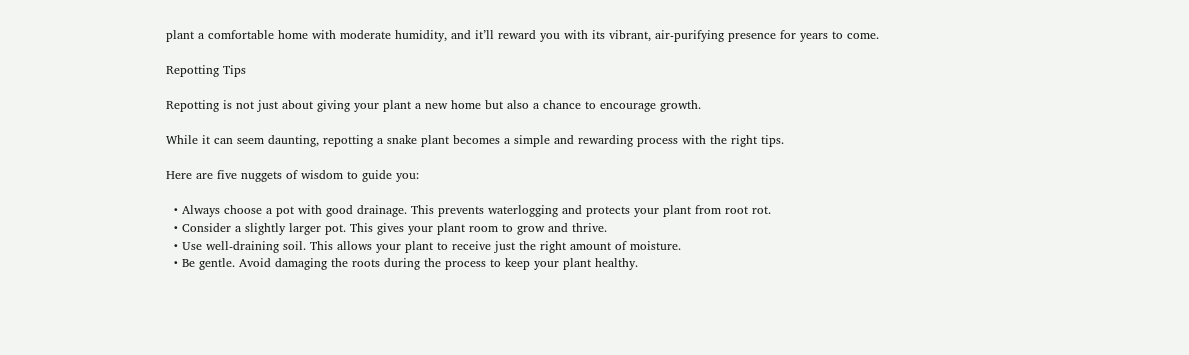plant a comfortable home with moderate humidity, and it’ll reward you with its vibrant, air-purifying presence for years to come.

Repotting Tips

Repotting is not just about giving your plant a new home but also a chance to encourage growth.

While it can seem daunting, repotting a snake plant becomes a simple and rewarding process with the right tips.

Here are five nuggets of wisdom to guide you:

  • Always choose a pot with good drainage. This prevents waterlogging and protects your plant from root rot.
  • Consider a slightly larger pot. This gives your plant room to grow and thrive.
  • Use well-draining soil. This allows your plant to receive just the right amount of moisture.
  • Be gentle. Avoid damaging the roots during the process to keep your plant healthy.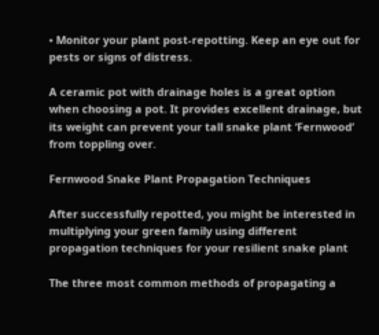• Monitor your plant post-repotting. Keep an eye out for pests or signs of distress.

A ceramic pot with drainage holes is a great option when choosing a pot. It provides excellent drainage, but its weight can prevent your tall snake plant ‘Fernwood’ from toppling over.

Fernwood Snake Plant Propagation Techniques

After successfully repotted, you might be interested in multiplying your green family using different propagation techniques for your resilient snake plant

The three most common methods of propagating a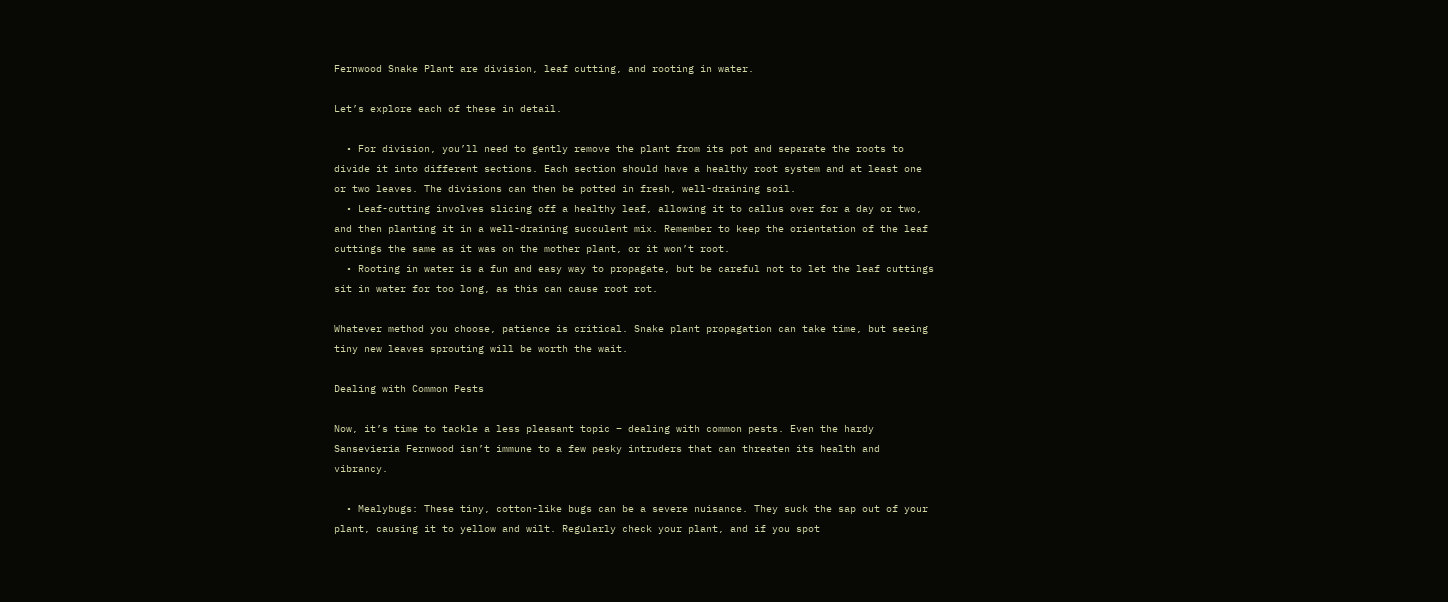Fernwood Snake Plant are division, leaf cutting, and rooting in water.

Let’s explore each of these in detail.

  • For division, you’ll need to gently remove the plant from its pot and separate the roots to divide it into different sections. Each section should have a healthy root system and at least one or two leaves. The divisions can then be potted in fresh, well-draining soil.
  • Leaf-cutting involves slicing off a healthy leaf, allowing it to callus over for a day or two, and then planting it in a well-draining succulent mix. Remember to keep the orientation of the leaf cuttings the same as it was on the mother plant, or it won’t root.
  • Rooting in water is a fun and easy way to propagate, but be careful not to let the leaf cuttings sit in water for too long, as this can cause root rot.

Whatever method you choose, patience is critical. Snake plant propagation can take time, but seeing tiny new leaves sprouting will be worth the wait.

Dealing with Common Pests

Now, it’s time to tackle a less pleasant topic – dealing with common pests. Even the hardy Sansevieria Fernwood isn’t immune to a few pesky intruders that can threaten its health and vibrancy.

  • Mealybugs: These tiny, cotton-like bugs can be a severe nuisance. They suck the sap out of your plant, causing it to yellow and wilt. Regularly check your plant, and if you spot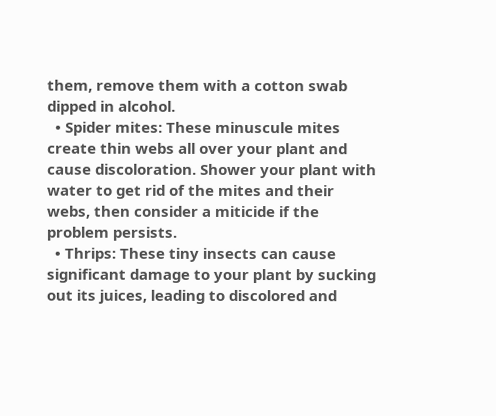them, remove them with a cotton swab dipped in alcohol.
  • Spider mites: These minuscule mites create thin webs all over your plant and cause discoloration. Shower your plant with water to get rid of the mites and their webs, then consider a miticide if the problem persists.
  • Thrips: These tiny insects can cause significant damage to your plant by sucking out its juices, leading to discolored and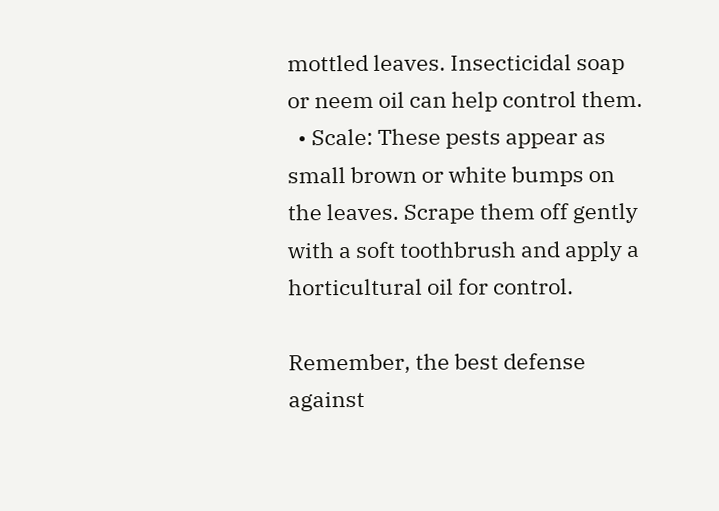mottled leaves. Insecticidal soap or neem oil can help control them.
  • Scale: These pests appear as small brown or white bumps on the leaves. Scrape them off gently with a soft toothbrush and apply a horticultural oil for control.

Remember, the best defense against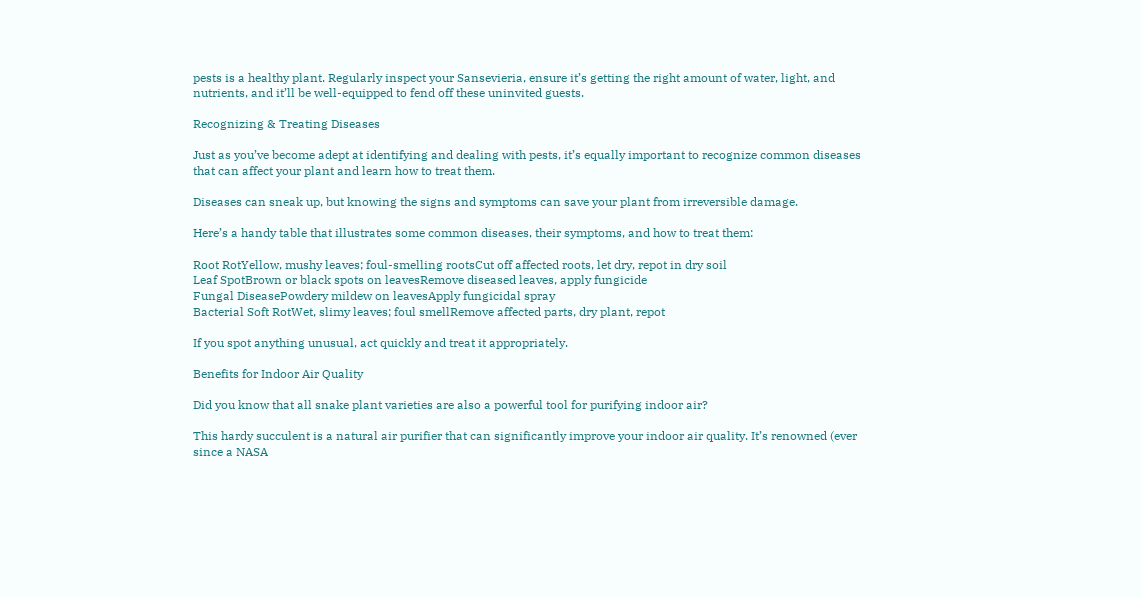pests is a healthy plant. Regularly inspect your Sansevieria, ensure it’s getting the right amount of water, light, and nutrients, and it’ll be well-equipped to fend off these uninvited guests.

Recognizing & Treating Diseases

Just as you’ve become adept at identifying and dealing with pests, it’s equally important to recognize common diseases that can affect your plant and learn how to treat them.

Diseases can sneak up, but knowing the signs and symptoms can save your plant from irreversible damage.

Here’s a handy table that illustrates some common diseases, their symptoms, and how to treat them:

Root RotYellow, mushy leaves; foul-smelling rootsCut off affected roots, let dry, repot in dry soil
Leaf SpotBrown or black spots on leavesRemove diseased leaves, apply fungicide
Fungal DiseasePowdery mildew on leavesApply fungicidal spray
Bacterial Soft RotWet, slimy leaves; foul smellRemove affected parts, dry plant, repot

If you spot anything unusual, act quickly and treat it appropriately.

Benefits for Indoor Air Quality

Did you know that all snake plant varieties are also a powerful tool for purifying indoor air?

This hardy succulent is a natural air purifier that can significantly improve your indoor air quality. It’s renowned (ever since a NASA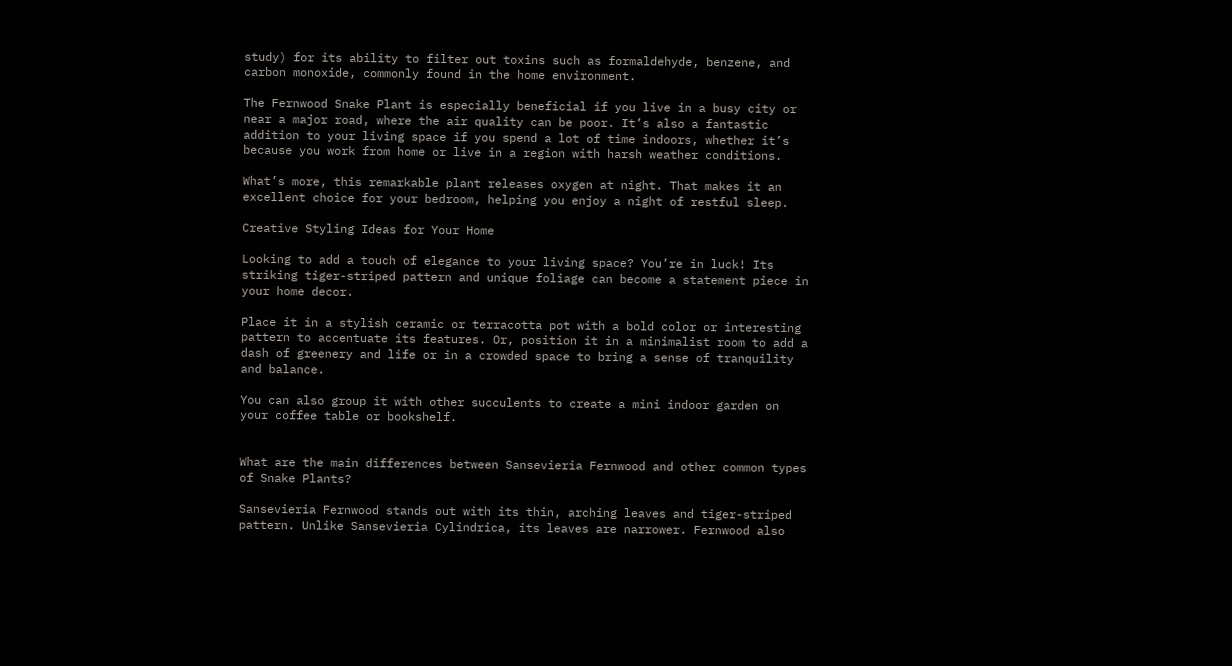study) for its ability to filter out toxins such as formaldehyde, benzene, and carbon monoxide, commonly found in the home environment.

The Fernwood Snake Plant is especially beneficial if you live in a busy city or near a major road, where the air quality can be poor. It’s also a fantastic addition to your living space if you spend a lot of time indoors, whether it’s because you work from home or live in a region with harsh weather conditions.

What’s more, this remarkable plant releases oxygen at night. That makes it an excellent choice for your bedroom, helping you enjoy a night of restful sleep.

Creative Styling Ideas for Your Home

Looking to add a touch of elegance to your living space? You’re in luck! Its striking tiger-striped pattern and unique foliage can become a statement piece in your home decor.

Place it in a stylish ceramic or terracotta pot with a bold color or interesting pattern to accentuate its features. Or, position it in a minimalist room to add a dash of greenery and life or in a crowded space to bring a sense of tranquility and balance.

You can also group it with other succulents to create a mini indoor garden on your coffee table or bookshelf.


What are the main differences between Sansevieria Fernwood and other common types of Snake Plants?

Sansevieria Fernwood stands out with its thin, arching leaves and tiger-striped pattern. Unlike Sansevieria Cylindrica, its leaves are narrower. Fernwood also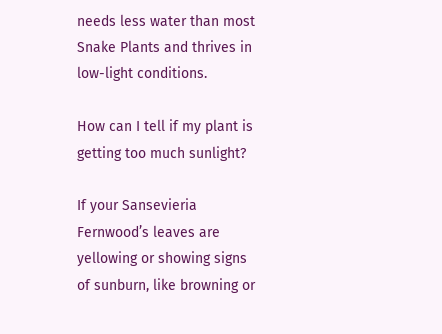needs less water than most Snake Plants and thrives in low-light conditions.

How can I tell if my plant is getting too much sunlight?

If your Sansevieria Fernwood’s leaves are yellowing or showing signs of sunburn, like browning or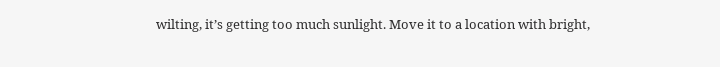wilting, it’s getting too much sunlight. Move it to a location with bright,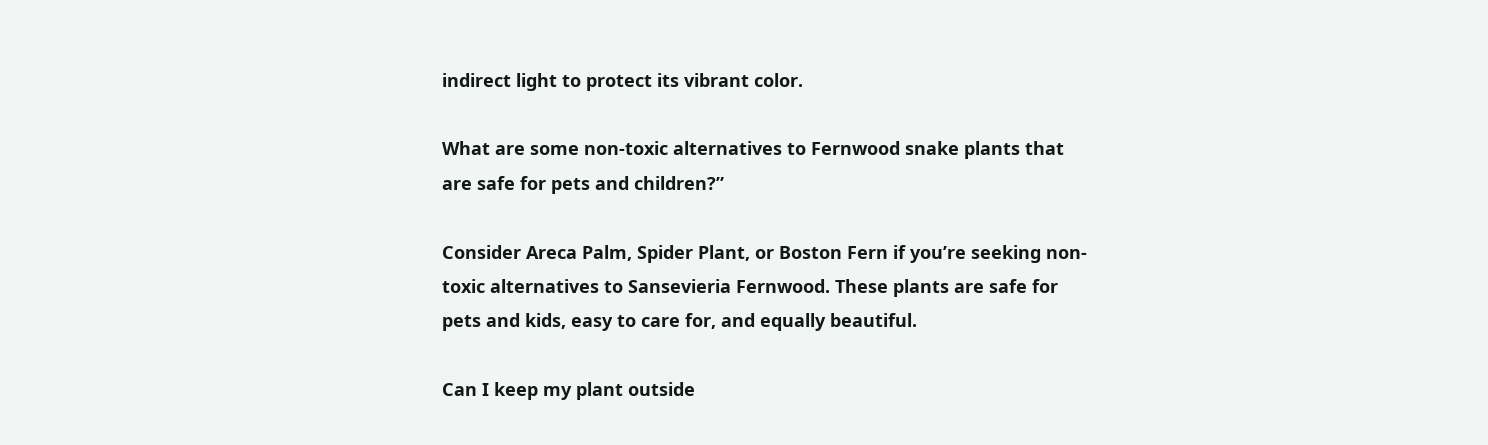indirect light to protect its vibrant color.

What are some non-toxic alternatives to Fernwood snake plants that are safe for pets and children?”

Consider Areca Palm, Spider Plant, or Boston Fern if you’re seeking non-toxic alternatives to Sansevieria Fernwood. These plants are safe for pets and kids, easy to care for, and equally beautiful.

Can I keep my plant outside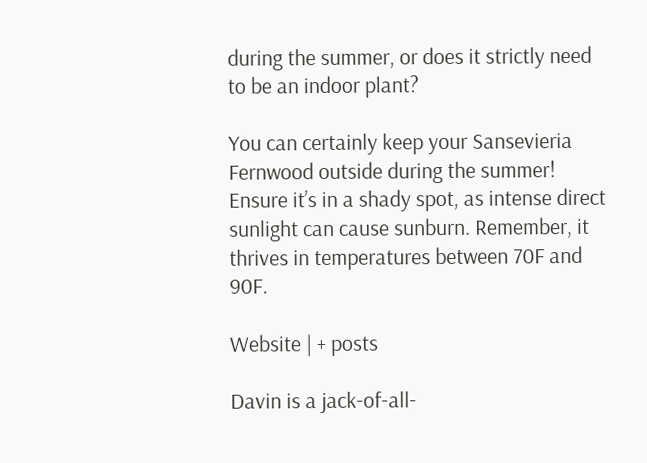during the summer, or does it strictly need to be an indoor plant?

You can certainly keep your Sansevieria Fernwood outside during the summer! Ensure it’s in a shady spot, as intense direct sunlight can cause sunburn. Remember, it thrives in temperatures between 70F and 90F.

Website | + posts

Davin is a jack-of-all-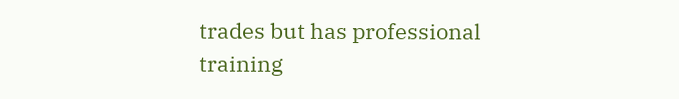trades but has professional training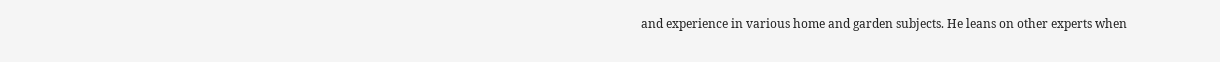and experience in various home and garden subjects. He leans on other experts when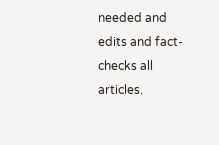needed and edits and fact-checks all articles.